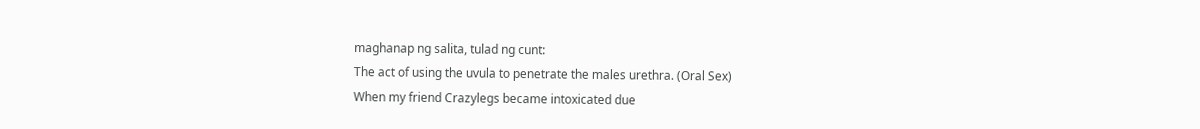maghanap ng salita, tulad ng cunt:
The act of using the uvula to penetrate the males urethra. (Oral Sex)
When my friend Crazylegs became intoxicated due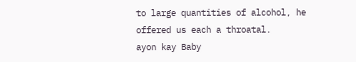to large quantities of alcohol, he offered us each a throatal.
ayon kay Baby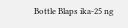Bottle Blaps ika-25 ng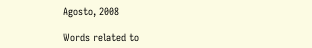Agosto, 2008

Words related to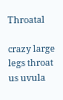Throatal

crazy large legs throat us uvula